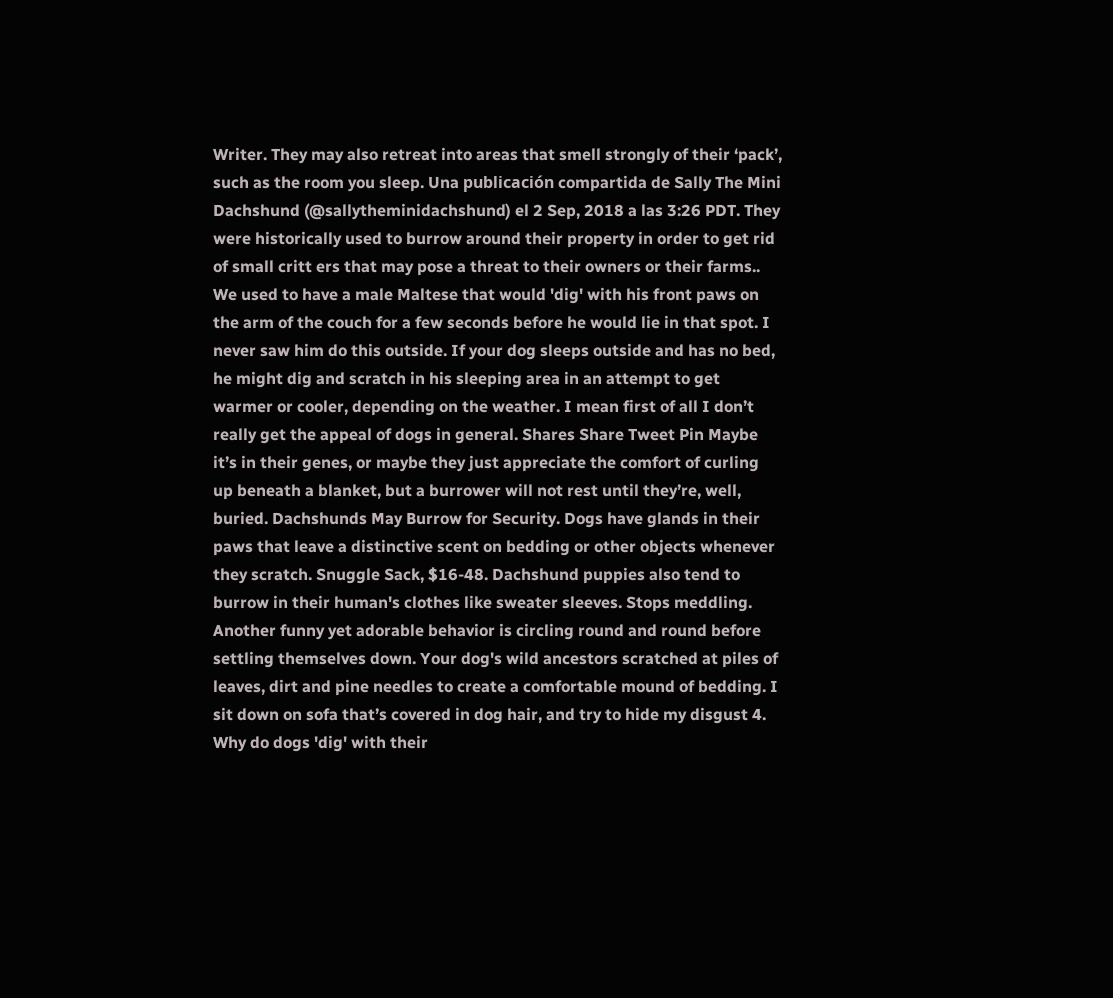Writer. They may also retreat into areas that smell strongly of their ‘pack’, such as the room you sleep. Una publicación compartida de Sally The Mini Dachshund (@sallytheminidachshund) el 2 Sep, 2018 a las 3:26 PDT. They were historically used to burrow around their property in order to get rid of small critt ers that may pose a threat to their owners or their farms.. We used to have a male Maltese that would 'dig' with his front paws on the arm of the couch for a few seconds before he would lie in that spot. I never saw him do this outside. If your dog sleeps outside and has no bed, he might dig and scratch in his sleeping area in an attempt to get warmer or cooler, depending on the weather. I mean first of all I don’t really get the appeal of dogs in general. Shares Share Tweet Pin Maybe it’s in their genes, or maybe they just appreciate the comfort of curling up beneath a blanket, but a burrower will not rest until they’re, well, buried. Dachshunds May Burrow for Security. Dogs have glands in their paws that leave a distinctive scent on bedding or other objects whenever they scratch. Snuggle Sack, $16-48. Dachshund puppies also tend to burrow in their human's clothes like sweater sleeves. Stops meddling. Another funny yet adorable behavior is circling round and round before settling themselves down. Your dog's wild ancestors scratched at piles of leaves, dirt and pine needles to create a comfortable mound of bedding. I sit down on sofa that’s covered in dog hair, and try to hide my disgust 4. Why do dogs 'dig' with their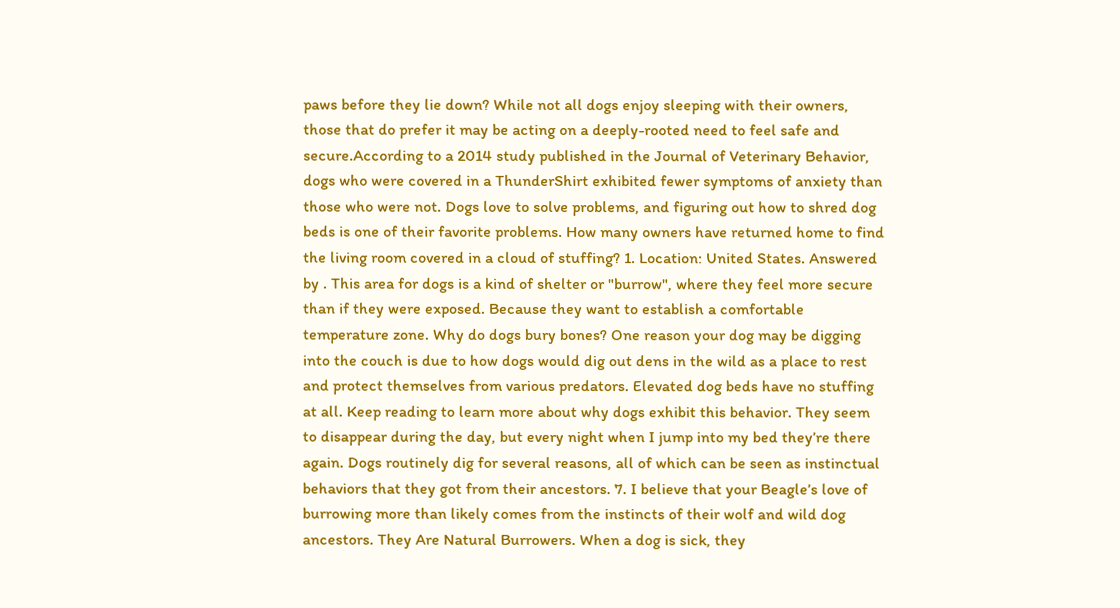paws before they lie down? While not all dogs enjoy sleeping with their owners, those that do prefer it may be acting on a deeply-rooted need to feel safe and secure.According to a 2014 study published in the Journal of Veterinary Behavior, dogs who were covered in a ThunderShirt exhibited fewer symptoms of anxiety than those who were not. Dogs love to solve problems, and figuring out how to shred dog beds is one of their favorite problems. How many owners have returned home to find the living room covered in a cloud of stuffing? 1. Location: United States. Answered by . This area for dogs is a kind of shelter or "burrow", where they feel more secure than if they were exposed. Because they want to establish a comfortable temperature zone. Why do dogs bury bones? One reason your dog may be digging into the couch is due to how dogs would dig out dens in the wild as a place to rest and protect themselves from various predators. Elevated dog beds have no stuffing at all. Keep reading to learn more about why dogs exhibit this behavior. They seem to disappear during the day, but every night when I jump into my bed they’re there again. Dogs routinely dig for several reasons, all of which can be seen as instinctual behaviors that they got from their ancestors. 7. I believe that your Beagle’s love of burrowing more than likely comes from the instincts of their wolf and wild dog ancestors. They Are Natural Burrowers. When a dog is sick, they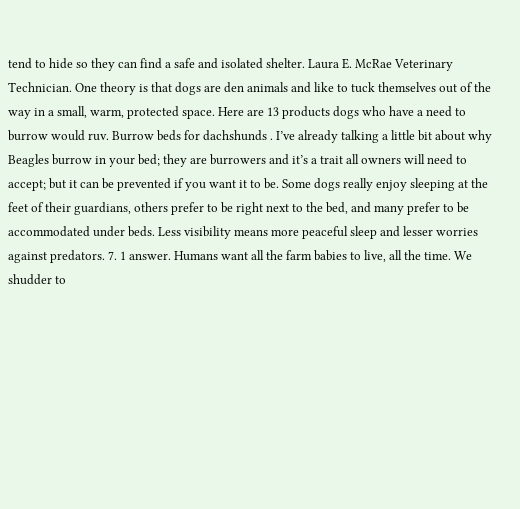tend to hide so they can find a safe and isolated shelter. Laura E. McRae Veterinary Technician. One theory is that dogs are den animals and like to tuck themselves out of the way in a small, warm, protected space. Here are 13 products dogs who have a need to burrow would ruv. Burrow beds for dachshunds . I’ve already talking a little bit about why Beagles burrow in your bed; they are burrowers and it’s a trait all owners will need to accept; but it can be prevented if you want it to be. Some dogs really enjoy sleeping at the feet of their guardians, others prefer to be right next to the bed, and many prefer to be accommodated under beds. Less visibility means more peaceful sleep and lesser worries against predators. 7. 1 answer. Humans want all the farm babies to live, all the time. We shudder to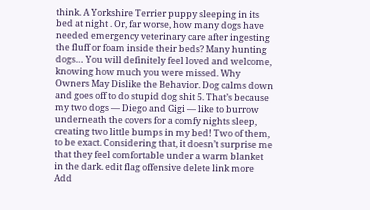think. A Yorkshire Terrier puppy sleeping in its bed at night . Or, far worse, how many dogs have needed emergency veterinary care after ingesting the fluff or foam inside their beds? Many hunting dogs… You will definitely feel loved and welcome, knowing how much you were missed. Why Owners May Dislike the Behavior. Dog calms down and goes off to do stupid dog shit 5. That’s because my two dogs — Diego and Gigi — like to burrow underneath the covers for a comfy nights sleep, creating two little bumps in my bed! Two of them, to be exact. Considering that, it doesn’t surprise me that they feel comfortable under a warm blanket in the dark. edit flag offensive delete link more Add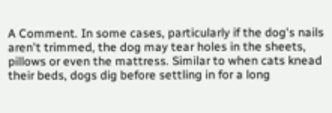A Comment. In some cases, particularly if the dog's nails aren't trimmed, the dog may tear holes in the sheets, pillows or even the mattress. Similar to when cats knead their beds, dogs dig before settling in for a long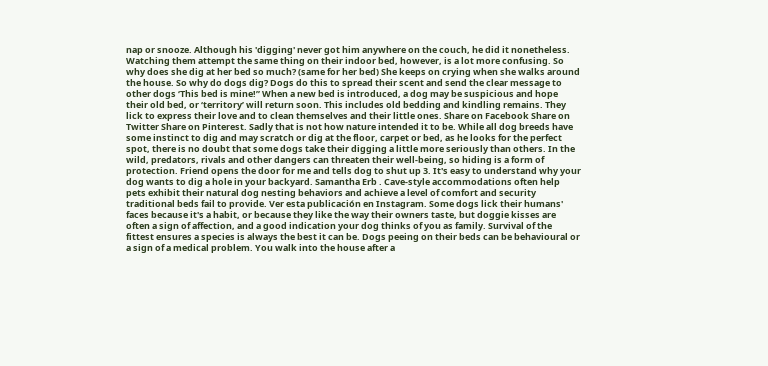nap or snooze. Although his 'digging' never got him anywhere on the couch, he did it nonetheless. Watching them attempt the same thing on their indoor bed, however, is a lot more confusing. So why does she dig at her bed so much? (same for her bed) She keeps on crying when she walks around the house. So why do dogs dig? Dogs do this to spread their scent and send the clear message to other dogs ‘This bed is mine!” When a new bed is introduced, a dog may be suspicious and hope their old bed, or ‘territory’ will return soon. This includes old bedding and kindling remains. They lick to express their love and to clean themselves and their little ones. Share on Facebook Share on Twitter Share on Pinterest. Sadly that is not how nature intended it to be. While all dog breeds have some instinct to dig and may scratch or dig at the floor, carpet or bed, as he looks for the perfect spot, there is no doubt that some dogs take their digging a little more seriously than others. In the wild, predators, rivals and other dangers can threaten their well-being, so hiding is a form of protection. Friend opens the door for me and tells dog to shut up 3. It's easy to understand why your dog wants to dig a hole in your backyard. Samantha Erb . Cave-style accommodations often help pets exhibit their natural dog nesting behaviors and achieve a level of comfort and security traditional beds fail to provide. Ver esta publicación en Instagram. Some dogs lick their humans' faces because it's a habit, or because they like the way their owners taste, but doggie kisses are often a sign of affection, and a good indication your dog thinks of you as family. Survival of the fittest ensures a species is always the best it can be. Dogs peeing on their beds can be behavioural or a sign of a medical problem. You walk into the house after a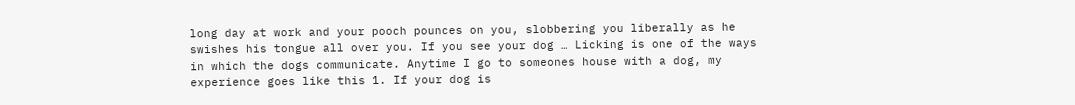long day at work and your pooch pounces on you, slobbering you liberally as he swishes his tongue all over you. If you see your dog … Licking is one of the ways in which the dogs communicate. Anytime I go to someones house with a dog, my experience goes like this 1. If your dog is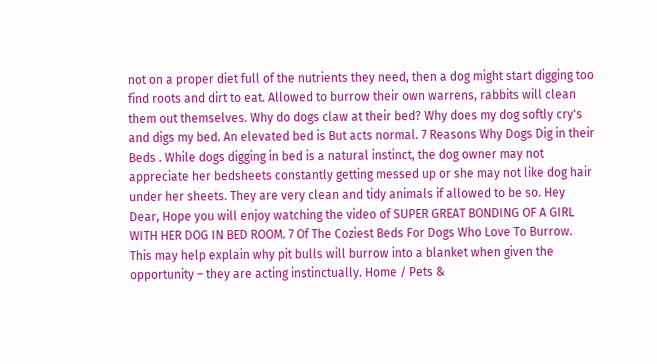not on a proper diet full of the nutrients they need, then a dog might start digging too find roots and dirt to eat. Allowed to burrow their own warrens, rabbits will clean them out themselves. Why do dogs claw at their bed? Why does my dog softly cry's and digs my bed. An elevated bed is But acts normal. 7 Reasons Why Dogs Dig in their Beds . While dogs digging in bed is a natural instinct, the dog owner may not appreciate her bedsheets constantly getting messed up or she may not like dog hair under her sheets. They are very clean and tidy animals if allowed to be so. Hey Dear, Hope you will enjoy watching the video of SUPER GREAT BONDING OF A GIRL WITH HER DOG IN BED ROOM. 7 Of The Coziest Beds For Dogs Who Love To Burrow. This may help explain why pit bulls will burrow into a blanket when given the opportunity – they are acting instinctually. Home / Pets &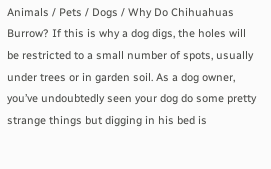Animals / Pets / Dogs / Why Do Chihuahuas Burrow? If this is why a dog digs, the holes will be restricted to a small number of spots, usually under trees or in garden soil. As a dog owner, you’ve undoubtedly seen your dog do some pretty strange things but digging in his bed is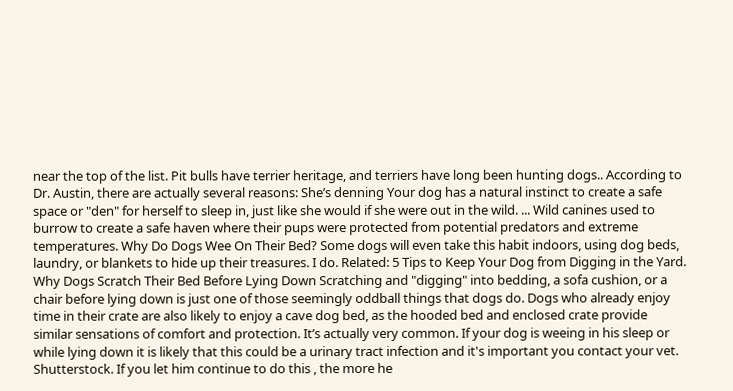near the top of the list. Pit bulls have terrier heritage, and terriers have long been hunting dogs.. According to Dr. Austin, there are actually several reasons: She’s denning Your dog has a natural instinct to create a safe space or "den" for herself to sleep in, just like she would if she were out in the wild. ... Wild canines used to burrow to create a safe haven where their pups were protected from potential predators and extreme temperatures. Why Do Dogs Wee On Their Bed? Some dogs will even take this habit indoors, using dog beds, laundry, or blankets to hide up their treasures. I do. Related: 5 Tips to Keep Your Dog from Digging in the Yard. Why Dogs Scratch Their Bed Before Lying Down Scratching and "digging" into bedding, a sofa cushion, or a chair before lying down is just one of those seemingly oddball things that dogs do. Dogs who already enjoy time in their crate are also likely to enjoy a cave dog bed, as the hooded bed and enclosed crate provide similar sensations of comfort and protection. It’s actually very common. If your dog is weeing in his sleep or while lying down it is likely that this could be a urinary tract infection and it's important you contact your vet. Shutterstock. If you let him continue to do this , the more he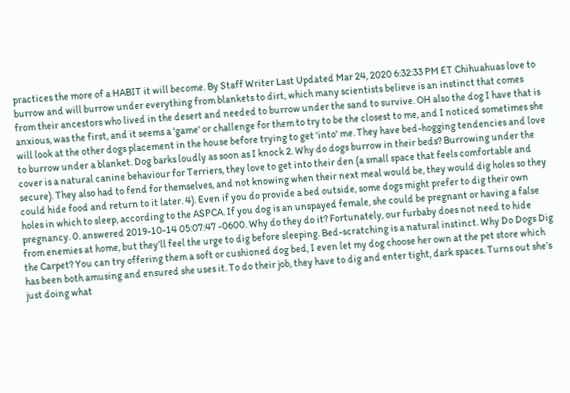practices the more of a HABIT it will become. By Staff Writer Last Updated Mar 24, 2020 6:32:33 PM ET Chihuahuas love to burrow and will burrow under everything from blankets to dirt, which many scientists believe is an instinct that comes from their ancestors who lived in the desert and needed to burrow under the sand to survive. OH also the dog I have that is anxious, was the first, and it seems a 'game' or challenge for them to try to be the closest to me, and I noticed sometimes she will look at the other dogs placement in the house before trying to get 'into' me. They have bed-hogging tendencies and love to burrow under a blanket. Dog barks loudly as soon as I knock 2. Why do dogs burrow in their beds? Burrowing under the cover is a natural canine behaviour for Terriers, they love to get into their den (a small space that feels comfortable and secure). They also had to fend for themselves, and not knowing when their next meal would be, they would dig holes so they could hide food and return to it later. 4). Even if you do provide a bed outside, some dogs might prefer to dig their own holes in which to sleep, according to the ASPCA. If you dog is an unspayed female, she could be pregnant or having a false pregnancy. 0. answered 2019-10-14 05:07:47 -0600. Why do they do it? Fortunately, our furbaby does not need to hide from enemies at home, but they’ll feel the urge to dig before sleeping. Bed-scratching is a natural instinct. Why Do Dogs Dig the Carpet? You can try offering them a soft or cushioned dog bed, I even let my dog choose her own at the pet store which has been both amusing and ensured she uses it. To do their job, they have to dig and enter tight, dark spaces. Turns out she’s just doing what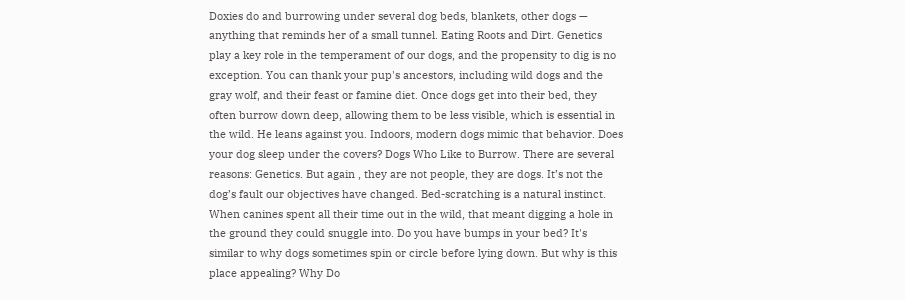Doxies do and burrowing under several dog beds, blankets, other dogs — anything that reminds her of a small tunnel. Eating Roots and Dirt. Genetics play a key role in the temperament of our dogs, and the propensity to dig is no exception. You can thank your pup's ancestors, including wild dogs and the gray wolf, and their feast or famine diet. Once dogs get into their bed, they often burrow down deep, allowing them to be less visible, which is essential in the wild. He leans against you. Indoors, modern dogs mimic that behavior. Does your dog sleep under the covers? Dogs Who Like to Burrow. There are several reasons: Genetics. But again , they are not people, they are dogs. It’s not the dog’s fault our objectives have changed. Bed-scratching is a natural instinct. When canines spent all their time out in the wild, that meant digging a hole in the ground they could snuggle into. Do you have bumps in your bed? It's similar to why dogs sometimes spin or circle before lying down. But why is this place appealing? Why Do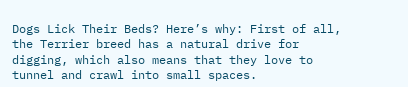Dogs Lick Their Beds? Here’s why: First of all, the Terrier breed has a natural drive for digging, which also means that they love to tunnel and crawl into small spaces.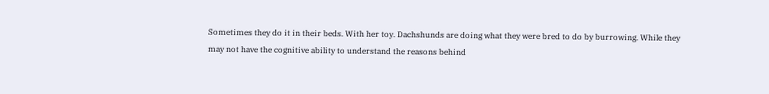Sometimes they do it in their beds. With her toy. Dachshunds are doing what they were bred to do by burrowing. While they may not have the cognitive ability to understand the reasons behind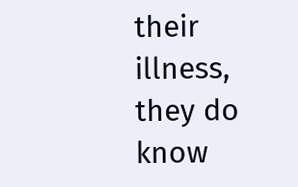their illness, they do know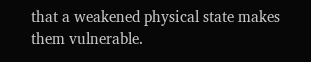that a weakened physical state makes them vulnerable.